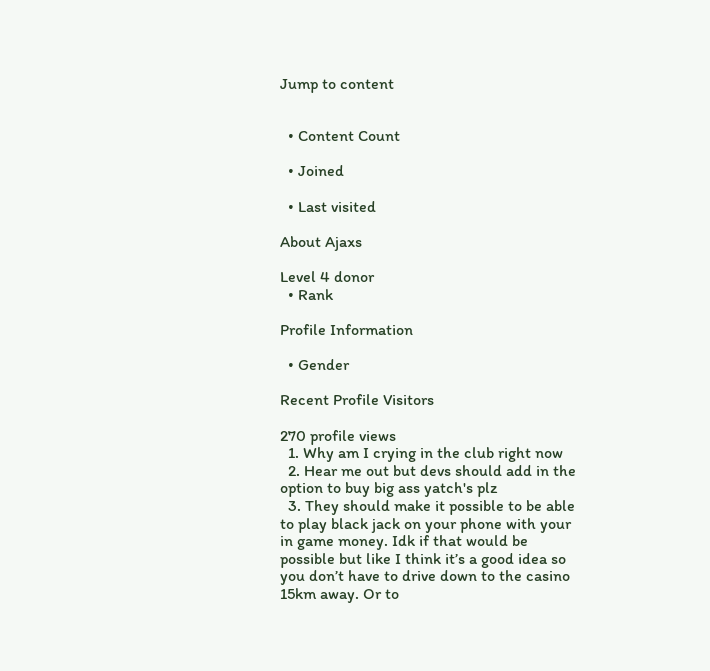Jump to content


  • Content Count

  • Joined

  • Last visited

About Ajaxs

Level 4 donor
  • Rank

Profile Information

  • Gender

Recent Profile Visitors

270 profile views
  1. Why am I crying in the club right now
  2. Hear me out but devs should add in the option to buy big ass yatch's plz
  3. They should make it possible to be able to play black jack on your phone with your in game money. Idk if that would be possible but like I think it’s a good idea so you don’t have to drive down to the casino 15km away. Or to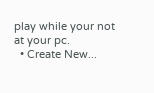play while your not at your pc.
  • Create New...